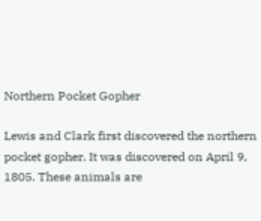Northern Pocket Gopher

Lewis and Clark first discovered the northern pocket gopher. It was discovered on April 9, 1805. These animals are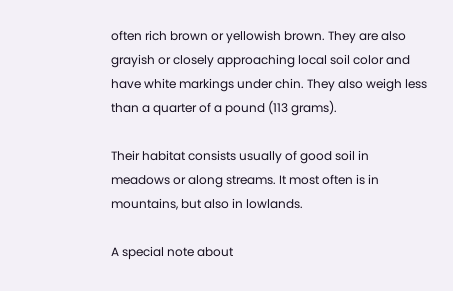often rich brown or yellowish brown. They are also grayish or closely approaching local soil color and have white markings under chin. They also weigh less than a quarter of a pound (113 grams).

Their habitat consists usually of good soil in meadows or along streams. It most often is in mountains, but also in lowlands.

A special note about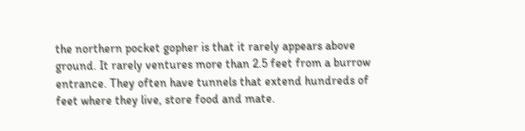the northern pocket gopher is that it rarely appears above ground. It rarely ventures more than 2.5 feet from a burrow entrance. They often have tunnels that extend hundreds of feet where they live, store food and mate.